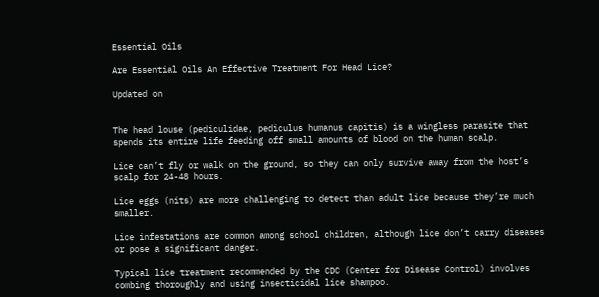Essential Oils

Are Essential Oils An Effective Treatment For Head Lice?

Updated on


The head louse (pediculidae, pediculus humanus capitis) is a wingless parasite that spends its entire life feeding off small amounts of blood on the human scalp.

Lice can’t fly or walk on the ground, so they can only survive away from the host’s scalp for 24-48 hours.

Lice eggs (nits) are more challenging to detect than adult lice because they’re much smaller.

Lice infestations are common among school children, although lice don’t carry diseases or pose a significant danger.

Typical lice treatment recommended by the CDC (Center for Disease Control) involves combing thoroughly and using insecticidal lice shampoo.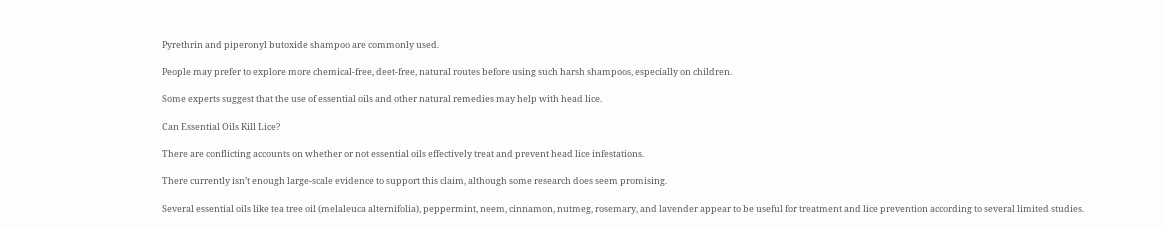Pyrethrin and piperonyl butoxide shampoo are commonly used.

People may prefer to explore more chemical-free, deet-free, natural routes before using such harsh shampoos, especially on children.

Some experts suggest that the use of essential oils and other natural remedies may help with head lice.

Can Essential Oils Kill Lice?

There are conflicting accounts on whether or not essential oils effectively treat and prevent head lice infestations.

There currently isn’t enough large-scale evidence to support this claim, although some research does seem promising.

Several essential oils like tea tree oil (melaleuca alternifolia), peppermint, neem, cinnamon, nutmeg, rosemary, and lavender appear to be useful for treatment and lice prevention according to several limited studies.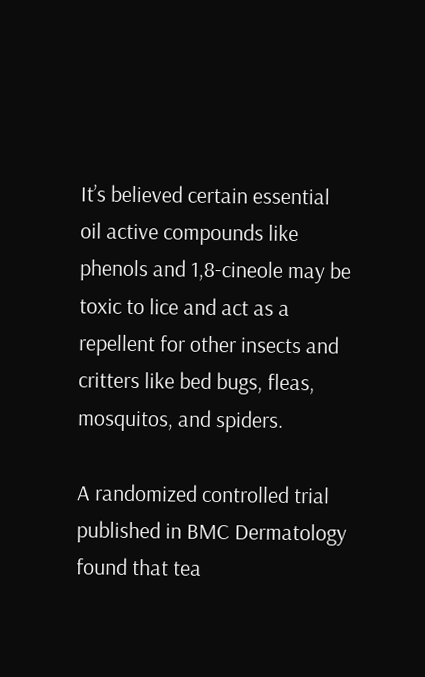It’s believed certain essential oil active compounds like phenols and 1,8-cineole may be toxic to lice and act as a repellent for other insects and critters like bed bugs, fleas, mosquitos, and spiders.

A randomized controlled trial published in BMC Dermatology found that tea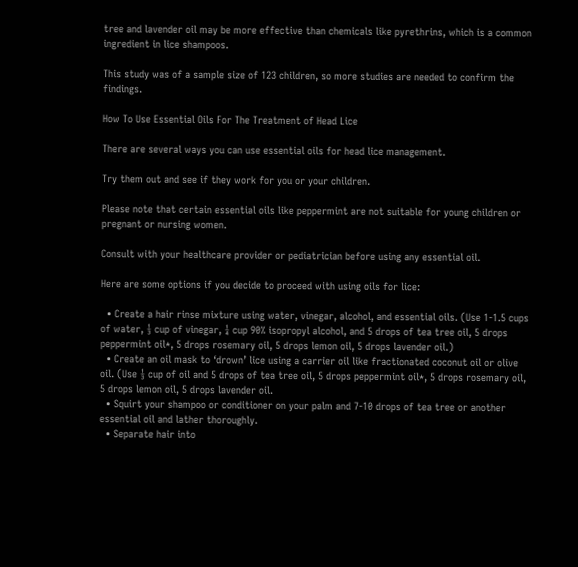tree and lavender oil may be more effective than chemicals like pyrethrins, which is a common ingredient in lice shampoos.

This study was of a sample size of 123 children, so more studies are needed to confirm the findings.

How To Use Essential Oils For The Treatment of Head Lice

There are several ways you can use essential oils for head lice management.

Try them out and see if they work for you or your children.

Please note that certain essential oils like peppermint are not suitable for young children or pregnant or nursing women.

Consult with your healthcare provider or pediatrician before using any essential oil.

Here are some options if you decide to proceed with using oils for lice:

  • Create a hair rinse mixture using water, vinegar, alcohol, and essential oils. (Use 1-1.5 cups of water, ⅓ cup of vinegar, ¼ cup 90% isopropyl alcohol, and 5 drops of tea tree oil, 5 drops peppermint oil*, 5 drops rosemary oil, 5 drops lemon oil, 5 drops lavender oil.)
  • Create an oil mask to ‘drown’ lice using a carrier oil like fractionated coconut oil or olive oil. (Use ⅓ cup of oil and 5 drops of tea tree oil, 5 drops peppermint oil*, 5 drops rosemary oil, 5 drops lemon oil, 5 drops lavender oil.
  • Squirt your shampoo or conditioner on your palm and 7-10 drops of tea tree or another essential oil and lather thoroughly.
  • Separate hair into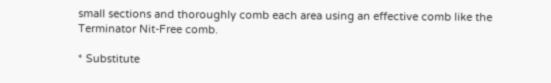small sections and thoroughly comb each area using an effective comb like the Terminator Nit-Free comb.

* Substitute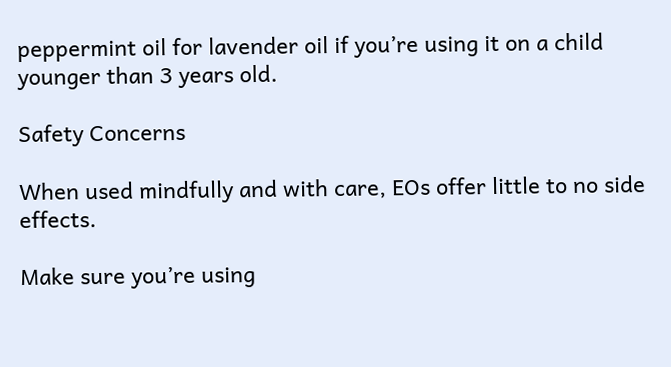peppermint oil for lavender oil if you’re using it on a child younger than 3 years old.

Safety Concerns

When used mindfully and with care, EOs offer little to no side effects.

Make sure you’re using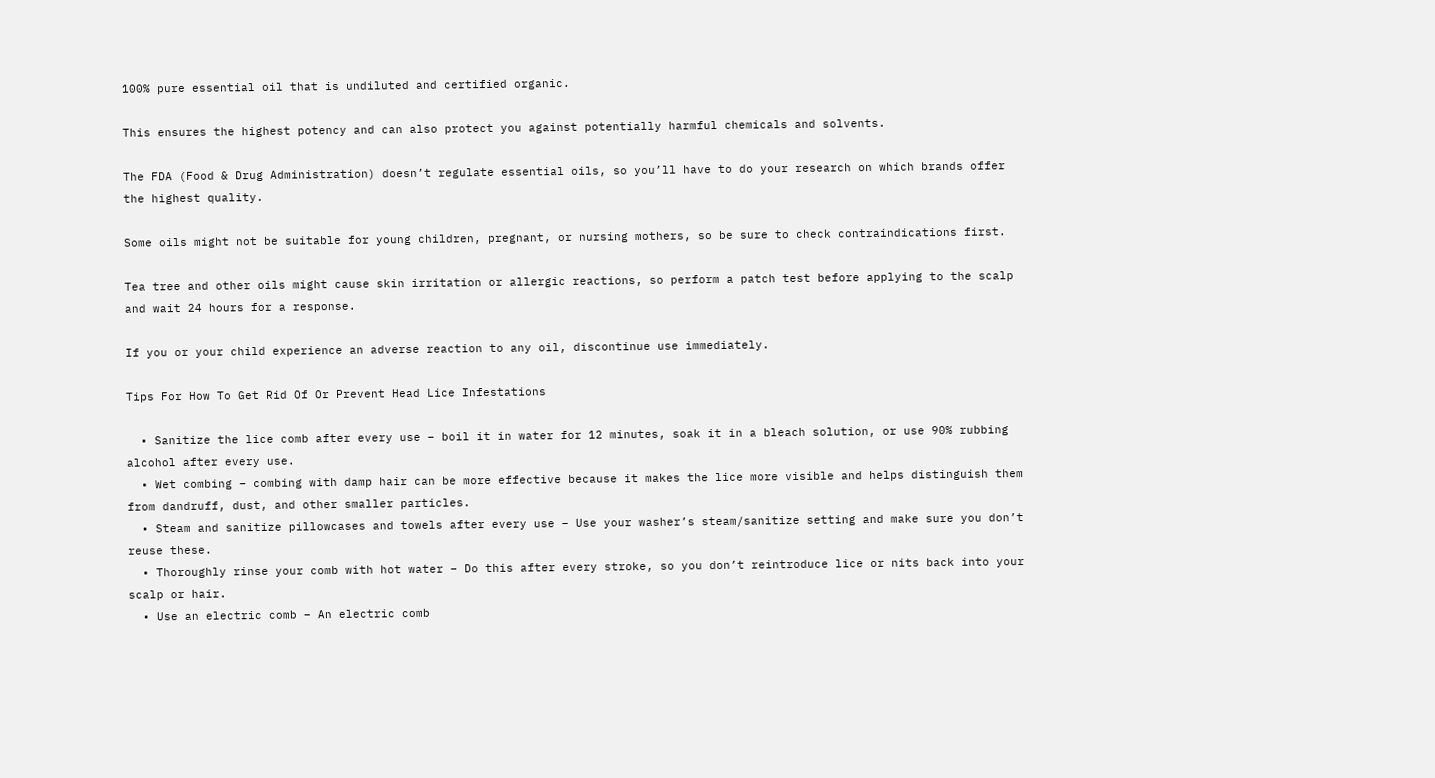100% pure essential oil that is undiluted and certified organic.

This ensures the highest potency and can also protect you against potentially harmful chemicals and solvents.

The FDA (Food & Drug Administration) doesn’t regulate essential oils, so you’ll have to do your research on which brands offer the highest quality.

Some oils might not be suitable for young children, pregnant, or nursing mothers, so be sure to check contraindications first.

Tea tree and other oils might cause skin irritation or allergic reactions, so perform a patch test before applying to the scalp and wait 24 hours for a response.

If you or your child experience an adverse reaction to any oil, discontinue use immediately.

Tips For How To Get Rid Of Or Prevent Head Lice Infestations

  • Sanitize the lice comb after every use – boil it in water for 12 minutes, soak it in a bleach solution, or use 90% rubbing alcohol after every use.
  • Wet combing – combing with damp hair can be more effective because it makes the lice more visible and helps distinguish them from dandruff, dust, and other smaller particles.
  • Steam and sanitize pillowcases and towels after every use – Use your washer’s steam/sanitize setting and make sure you don’t reuse these.
  • Thoroughly rinse your comb with hot water – Do this after every stroke, so you don’t reintroduce lice or nits back into your scalp or hair.
  • Use an electric comb – An electric comb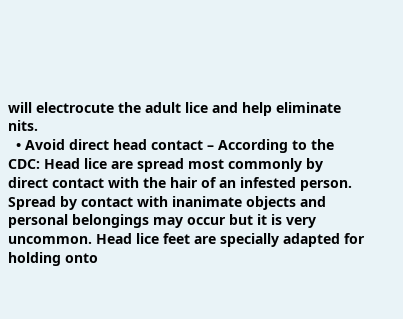will electrocute the adult lice and help eliminate nits.
  • Avoid direct head contact – According to the CDC: Head lice are spread most commonly by direct contact with the hair of an infested person. Spread by contact with inanimate objects and personal belongings may occur but it is very uncommon. Head lice feet are specially adapted for holding onto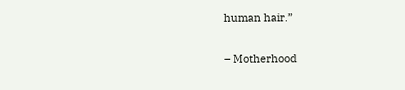human hair.”

– Motherhood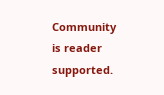Community is reader supported.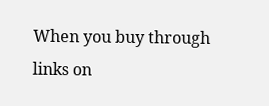When you buy through links on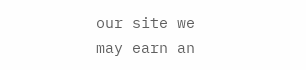our site we may earn an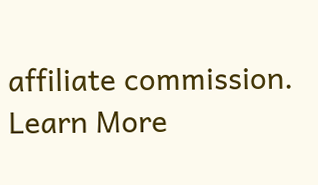affiliate commission. Learn More